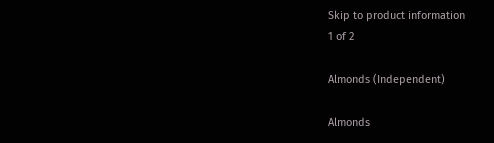Skip to product information
1 of 2

Almonds (Independent)

Almonds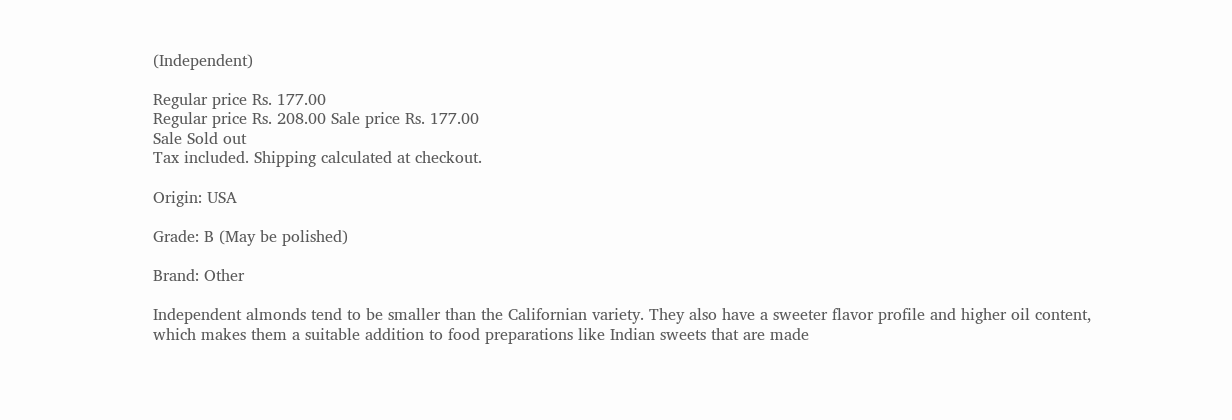(Independent)

Regular price Rs. 177.00
Regular price Rs. 208.00 Sale price Rs. 177.00
Sale Sold out
Tax included. Shipping calculated at checkout.

Origin: USA

Grade: B (May be polished)

Brand: Other

Independent almonds tend to be smaller than the Californian variety. They also have a sweeter flavor profile and higher oil content, which makes them a suitable addition to food preparations like Indian sweets that are made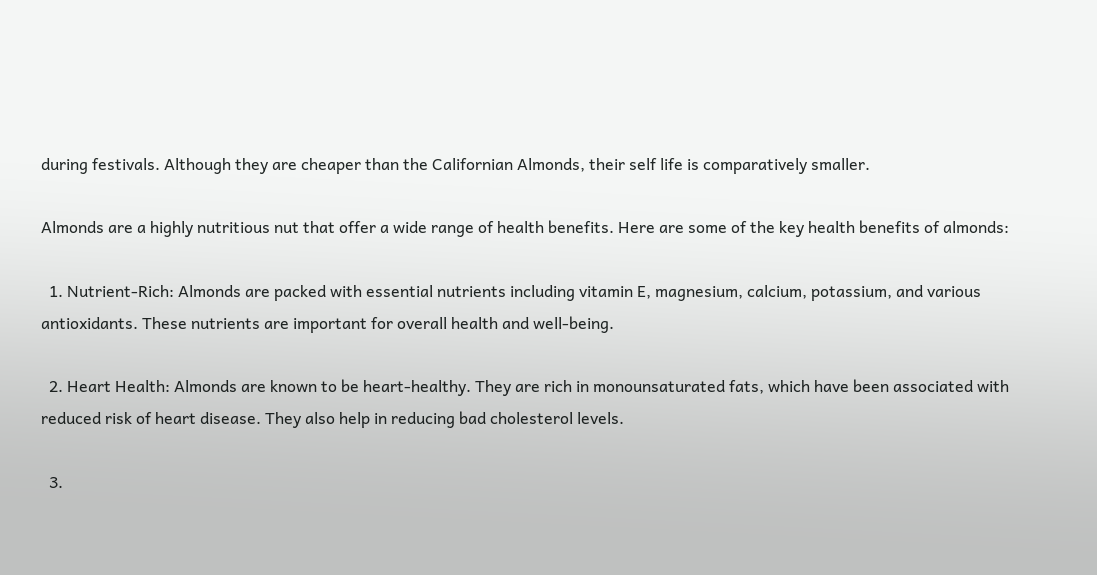during festivals. Although they are cheaper than the Californian Almonds, their self life is comparatively smaller.

Almonds are a highly nutritious nut that offer a wide range of health benefits. Here are some of the key health benefits of almonds:

  1. Nutrient-Rich: Almonds are packed with essential nutrients including vitamin E, magnesium, calcium, potassium, and various antioxidants. These nutrients are important for overall health and well-being.

  2. Heart Health: Almonds are known to be heart-healthy. They are rich in monounsaturated fats, which have been associated with reduced risk of heart disease. They also help in reducing bad cholesterol levels.

  3.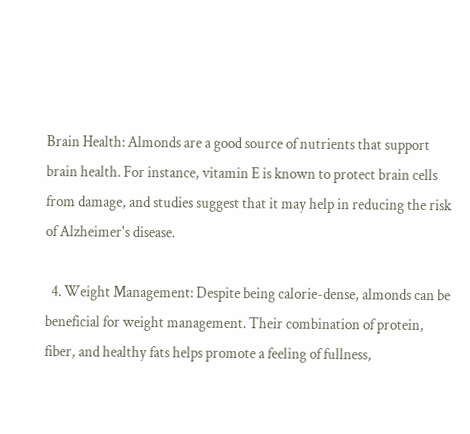Brain Health: Almonds are a good source of nutrients that support brain health. For instance, vitamin E is known to protect brain cells from damage, and studies suggest that it may help in reducing the risk of Alzheimer's disease.

  4. Weight Management: Despite being calorie-dense, almonds can be beneficial for weight management. Their combination of protein, fiber, and healthy fats helps promote a feeling of fullness,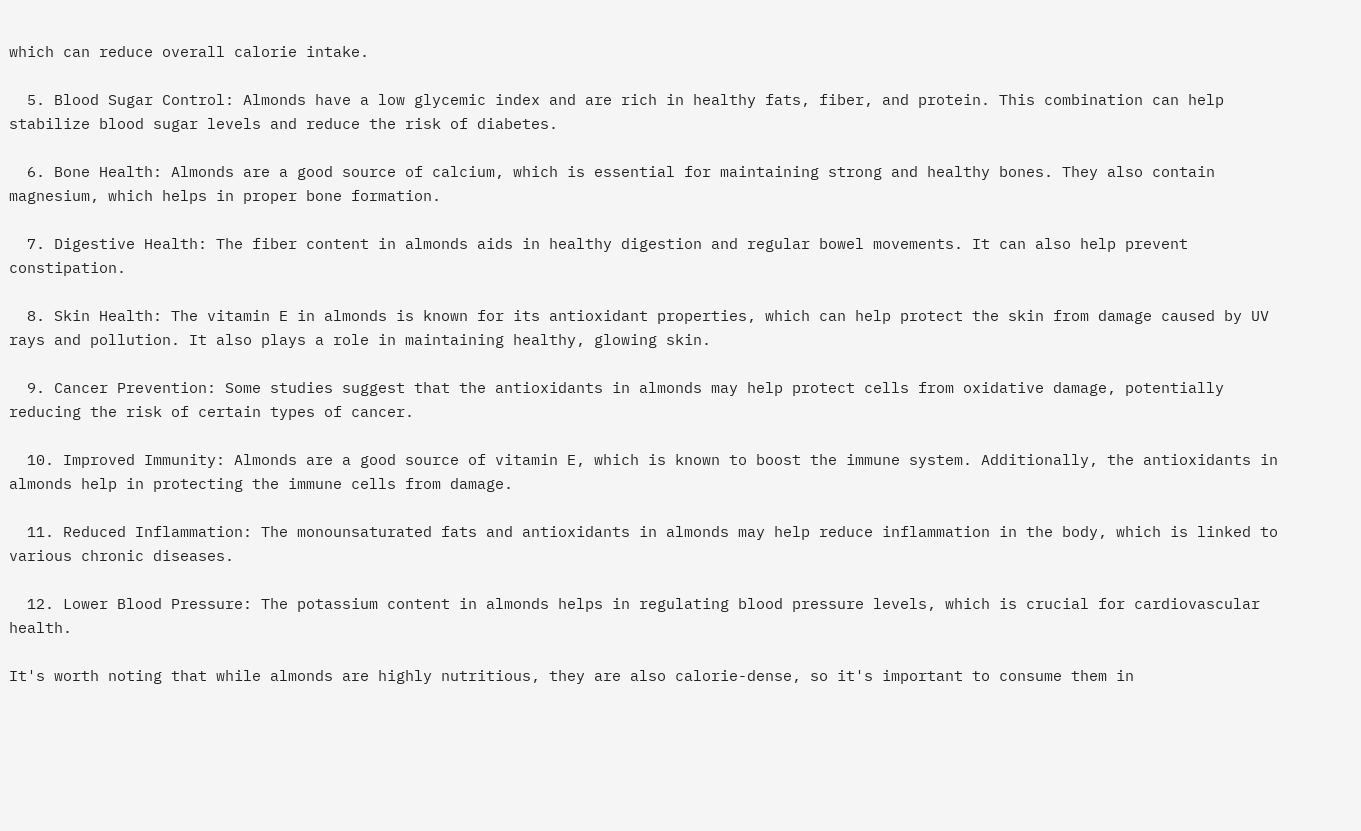which can reduce overall calorie intake.

  5. Blood Sugar Control: Almonds have a low glycemic index and are rich in healthy fats, fiber, and protein. This combination can help stabilize blood sugar levels and reduce the risk of diabetes.

  6. Bone Health: Almonds are a good source of calcium, which is essential for maintaining strong and healthy bones. They also contain magnesium, which helps in proper bone formation.

  7. Digestive Health: The fiber content in almonds aids in healthy digestion and regular bowel movements. It can also help prevent constipation.

  8. Skin Health: The vitamin E in almonds is known for its antioxidant properties, which can help protect the skin from damage caused by UV rays and pollution. It also plays a role in maintaining healthy, glowing skin.

  9. Cancer Prevention: Some studies suggest that the antioxidants in almonds may help protect cells from oxidative damage, potentially reducing the risk of certain types of cancer.

  10. Improved Immunity: Almonds are a good source of vitamin E, which is known to boost the immune system. Additionally, the antioxidants in almonds help in protecting the immune cells from damage.

  11. Reduced Inflammation: The monounsaturated fats and antioxidants in almonds may help reduce inflammation in the body, which is linked to various chronic diseases.

  12. Lower Blood Pressure: The potassium content in almonds helps in regulating blood pressure levels, which is crucial for cardiovascular health.

It's worth noting that while almonds are highly nutritious, they are also calorie-dense, so it's important to consume them in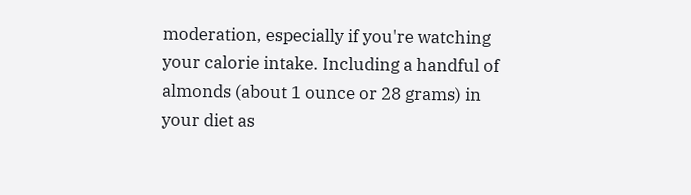moderation, especially if you're watching your calorie intake. Including a handful of almonds (about 1 ounce or 28 grams) in your diet as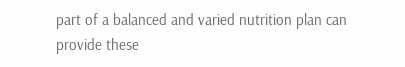part of a balanced and varied nutrition plan can provide these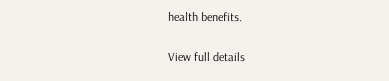health benefits.

View full details